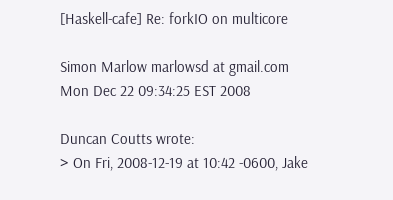[Haskell-cafe] Re: forkIO on multicore

Simon Marlow marlowsd at gmail.com
Mon Dec 22 09:34:25 EST 2008

Duncan Coutts wrote:
> On Fri, 2008-12-19 at 10:42 -0600, Jake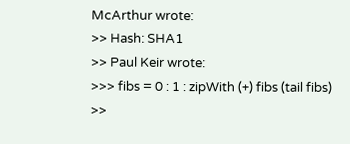McArthur wrote:
>> Hash: SHA1
>> Paul Keir wrote:
>>> fibs = 0 : 1 : zipWith (+) fibs (tail fibs)
>>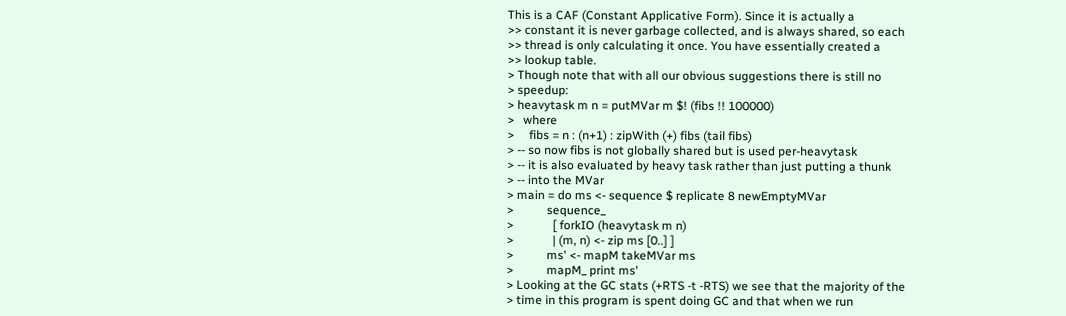This is a CAF (Constant Applicative Form). Since it is actually a
>> constant it is never garbage collected, and is always shared, so each
>> thread is only calculating it once. You have essentially created a
>> lookup table.
> Though note that with all our obvious suggestions there is still no
> speedup:
> heavytask m n = putMVar m $! (fibs !! 100000)
>   where
>     fibs = n : (n+1) : zipWith (+) fibs (tail fibs)
> -- so now fibs is not globally shared but is used per-heavytask
> -- it is also evaluated by heavy task rather than just putting a thunk
> -- into the MVar
> main = do ms <- sequence $ replicate 8 newEmptyMVar
>           sequence_
>             [ forkIO (heavytask m n)
>             | (m, n) <- zip ms [0..] ]
>           ms' <- mapM takeMVar ms
>           mapM_ print ms'
> Looking at the GC stats (+RTS -t -RTS) we see that the majority of the
> time in this program is spent doing GC and that when we run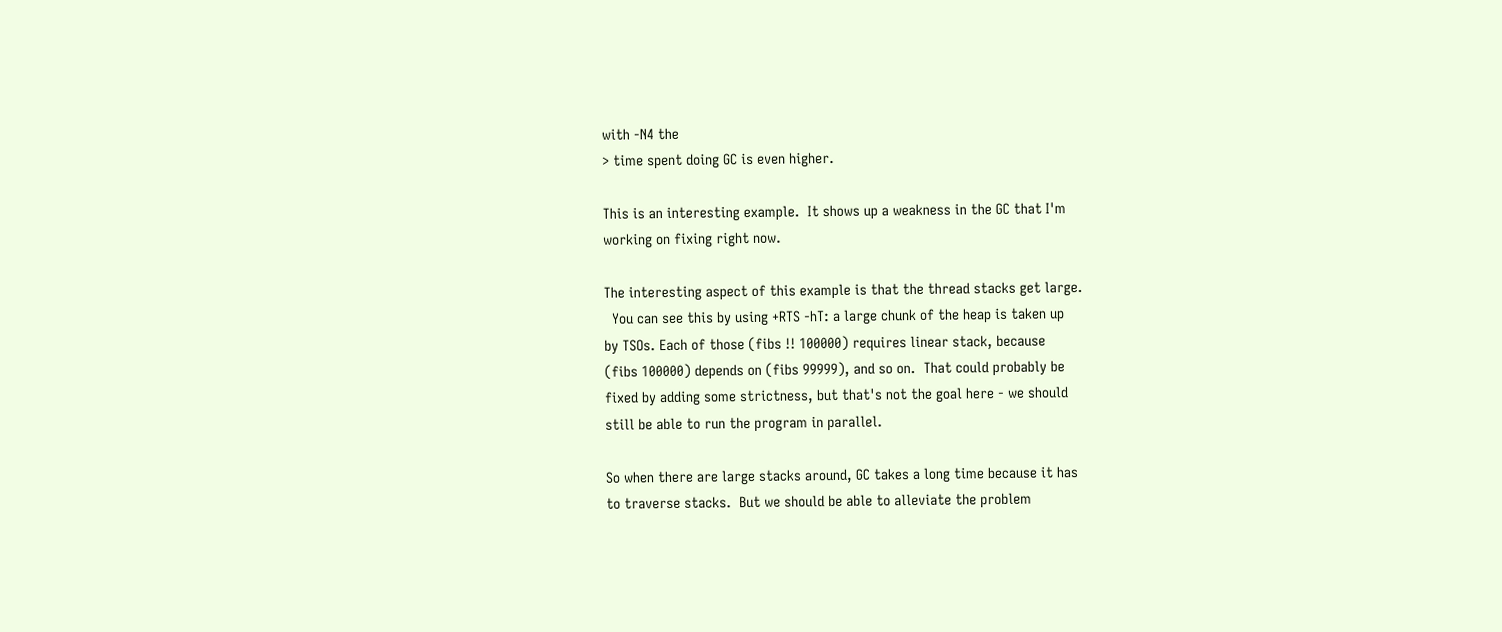with -N4 the
> time spent doing GC is even higher.

This is an interesting example.  It shows up a weakness in the GC that I'm
working on fixing right now.

The interesting aspect of this example is that the thread stacks get large.
  You can see this by using +RTS -hT: a large chunk of the heap is taken up
by TSOs. Each of those (fibs !! 100000) requires linear stack, because
(fibs 100000) depends on (fibs 99999), and so on.  That could probably be
fixed by adding some strictness, but that's not the goal here - we should
still be able to run the program in parallel.

So when there are large stacks around, GC takes a long time because it has
to traverse stacks.  But we should be able to alleviate the problem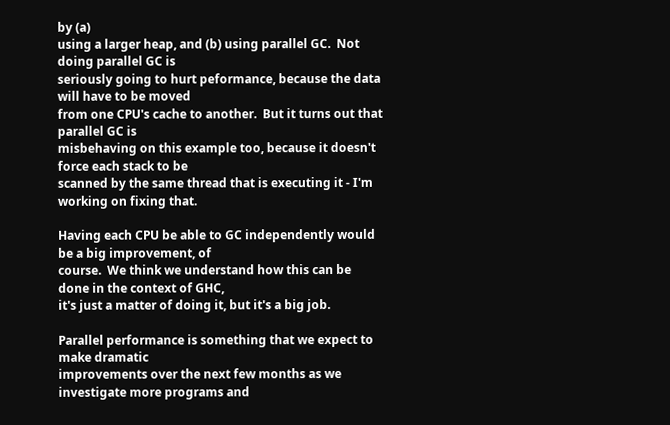by (a)
using a larger heap, and (b) using parallel GC.  Not doing parallel GC is
seriously going to hurt peformance, because the data will have to be moved
from one CPU's cache to another.  But it turns out that parallel GC is
misbehaving on this example too, because it doesn't force each stack to be
scanned by the same thread that is executing it - I'm working on fixing that.

Having each CPU be able to GC independently would be a big improvement, of
course.  We think we understand how this can be done in the context of GHC,
it's just a matter of doing it, but it's a big job.

Parallel performance is something that we expect to make dramatic
improvements over the next few months as we investigate more programs and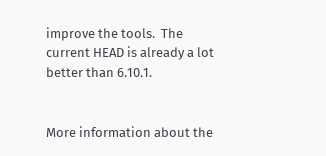improve the tools.  The current HEAD is already a lot better than 6.10.1.


More information about the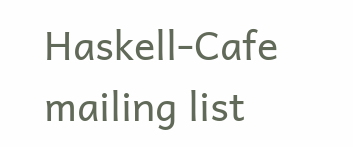Haskell-Cafe mailing list